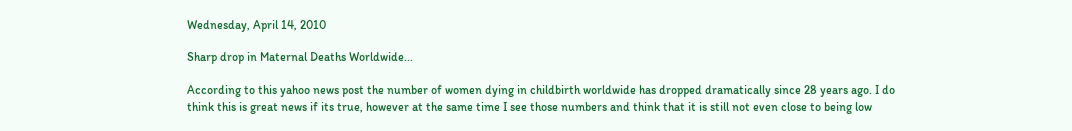Wednesday, April 14, 2010

Sharp drop in Maternal Deaths Worldwide...

According to this yahoo news post the number of women dying in childbirth worldwide has dropped dramatically since 28 years ago. I do think this is great news if its true, however at the same time I see those numbers and think that it is still not even close to being low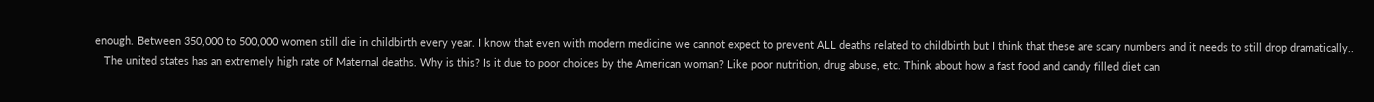enough. Between 350,000 to 500,000 women still die in childbirth every year. I know that even with modern medicine we cannot expect to prevent ALL deaths related to childbirth but I think that these are scary numbers and it needs to still drop dramatically..
   The united states has an extremely high rate of Maternal deaths. Why is this? Is it due to poor choices by the American woman? Like poor nutrition, drug abuse, etc. Think about how a fast food and candy filled diet can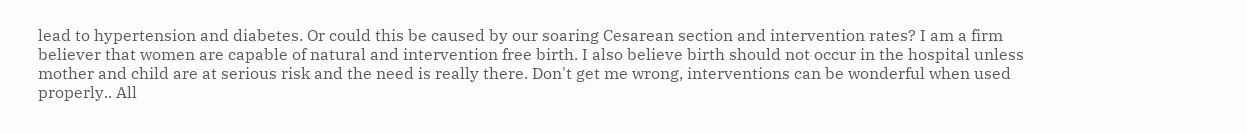lead to hypertension and diabetes. Or could this be caused by our soaring Cesarean section and intervention rates? I am a firm believer that women are capable of natural and intervention free birth. I also believe birth should not occur in the hospital unless mother and child are at serious risk and the need is really there. Don't get me wrong, interventions can be wonderful when used properly.. All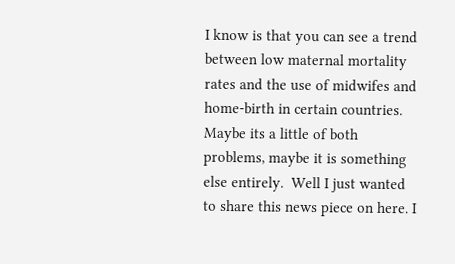I know is that you can see a trend between low maternal mortality rates and the use of midwifes and home-birth in certain countries. Maybe its a little of both problems, maybe it is something else entirely.  Well I just wanted to share this news piece on here. I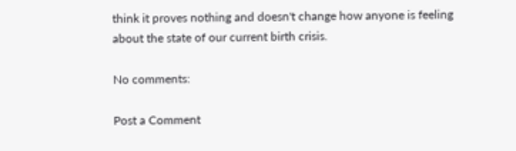think it proves nothing and doesn't change how anyone is feeling about the state of our current birth crisis.

No comments:

Post a Comment